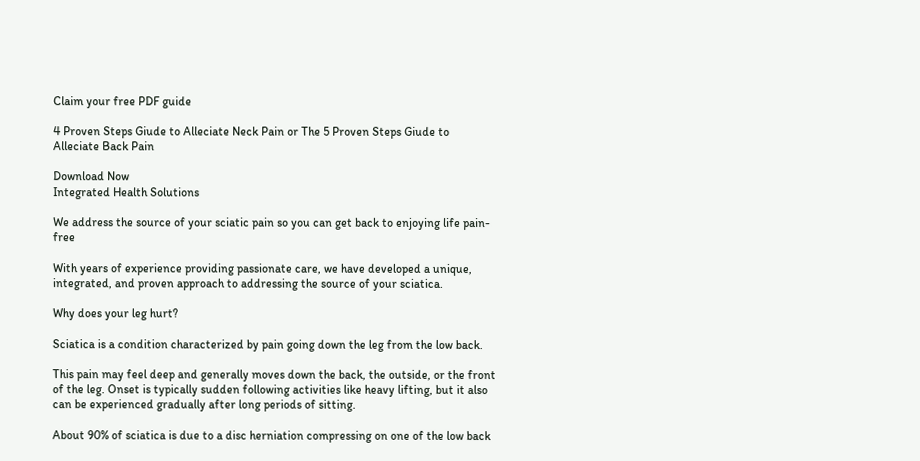Claim your free PDF guide

4 Proven Steps Giude to Alleciate Neck Pain or The 5 Proven Steps Giude to Alleciate Back Pain

Download Now
Integrated Health Solutions

We address the source of your sciatic pain so you can get back to enjoying life pain-free

With years of experience providing passionate care, we have developed a unique, integrated, and proven approach to addressing the source of your sciatica.

Why does your leg hurt?

Sciatica is a condition characterized by pain going down the leg from the low back.

This pain may feel deep and generally moves down the back, the outside, or the front of the leg. Onset is typically sudden following activities like heavy lifting, but it also can be experienced gradually after long periods of sitting.

About 90% of sciatica is due to a disc herniation compressing on one of the low back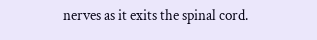nerves as it exits the spinal cord.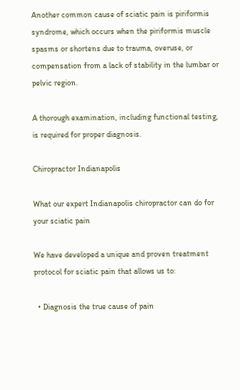Another common cause of sciatic pain is piriformis syndrome, which occurs when the piriformis muscle spasms or shortens due to trauma, overuse, or compensation from a lack of stability in the lumbar or pelvic region.

A thorough examination, including functional testing, is required for proper diagnosis.

Chiropractor Indianapolis

What our expert Indianapolis chiropractor can do for your sciatic pain

We have developed a unique and proven treatment protocol for sciatic pain that allows us to:

  • Diagnosis the true cause of pain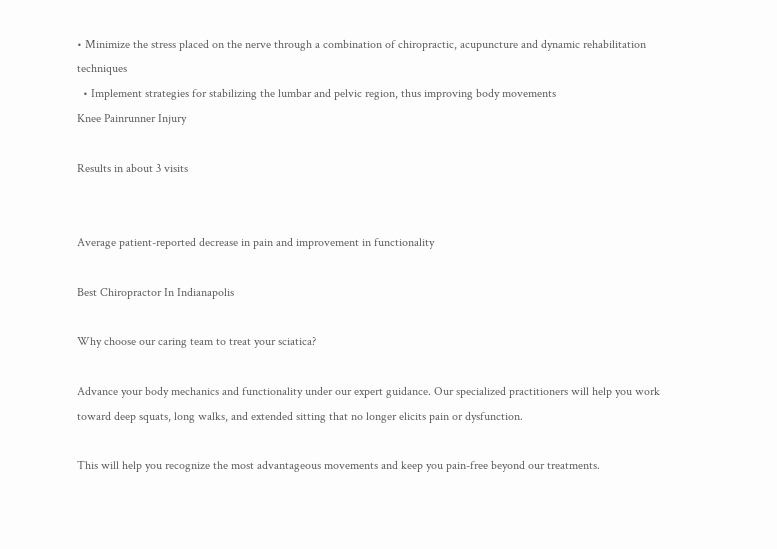• Minimize the stress placed on the nerve through a combination of chiropractic, acupuncture and dynamic rehabilitation techniques
  • Implement strategies for stabilizing the lumbar and pelvic region, thus improving body movements
Knee Painrunner Injury

Results in about 3 visits


Average patient-reported decrease in pain and improvement in functionality

Best Chiropractor In Indianapolis

Why choose our caring team to treat your sciatica?

Advance your body mechanics and functionality under our expert guidance. Our specialized practitioners will help you work toward deep squats, long walks, and extended sitting that no longer elicits pain or dysfunction.

This will help you recognize the most advantageous movements and keep you pain-free beyond our treatments.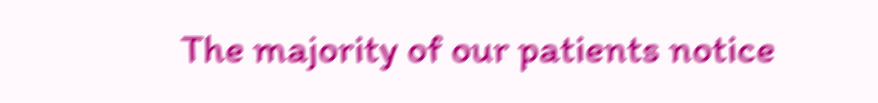The majority of our patients notice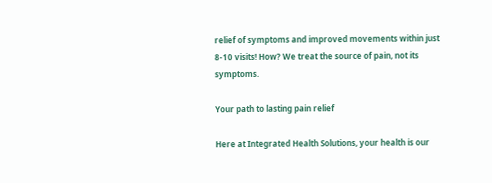relief of symptoms and improved movements within just 8-10 visits! How? We treat the source of pain, not its symptoms.

Your path to lasting pain relief

Here at Integrated Health Solutions, your health is our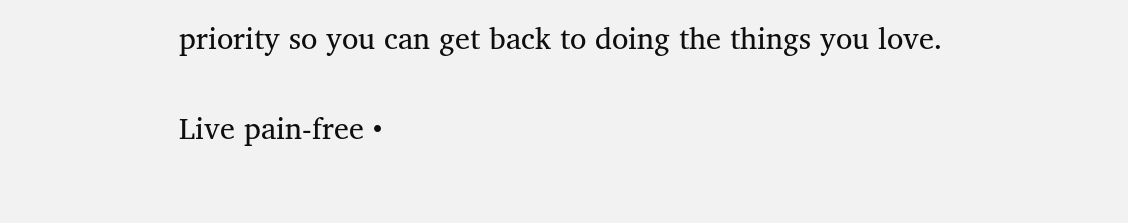priority so you can get back to doing the things you love.

Live pain-free •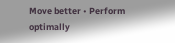Move better • Perform optimally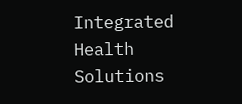Integrated Health Solutions